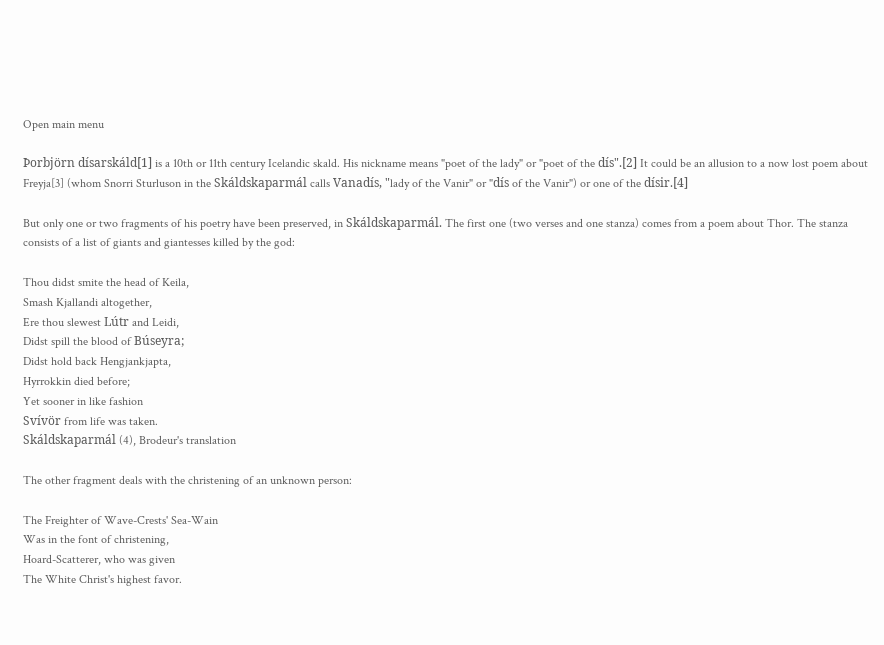Open main menu

Þorbjörn dísarskáld[1] is a 10th or 11th century Icelandic skald. His nickname means "poet of the lady" or "poet of the dís".[2] It could be an allusion to a now lost poem about Freyja[3] (whom Snorri Sturluson in the Skáldskaparmál calls Vanadís, "lady of the Vanir" or "dís of the Vanir") or one of the dísir.[4]

But only one or two fragments of his poetry have been preserved, in Skáldskaparmál. The first one (two verses and one stanza) comes from a poem about Thor. The stanza consists of a list of giants and giantesses killed by the god:

Thou didst smite the head of Keila,
Smash Kjallandi altogether,
Ere thou slewest Lútr and Leidi,
Didst spill the blood of Búseyra;
Didst hold back Hengjankjapta,
Hyrrokkin died before;
Yet sooner in like fashion
Svívör from life was taken.
Skáldskaparmál (4), Brodeur's translation

The other fragment deals with the christening of an unknown person:

The Freighter of Wave-Crests' Sea-Wain
Was in the font of christening,
Hoard-Scatterer, who was given
The White Christ's highest favor.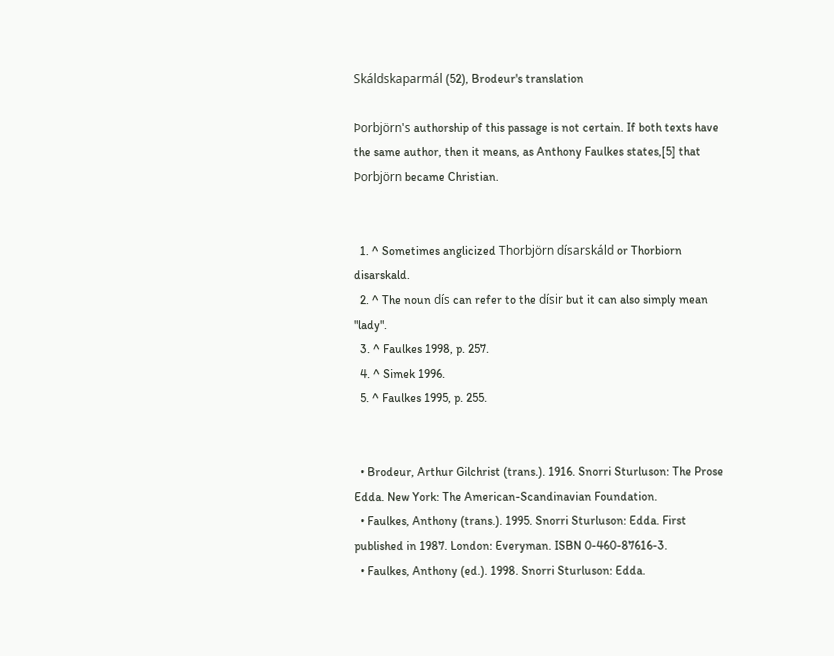Skáldskaparmál (52), Brodeur's translation

Þorbjörn's authorship of this passage is not certain. If both texts have the same author, then it means, as Anthony Faulkes states,[5] that Þorbjörn became Christian.


  1. ^ Sometimes anglicized Thorbjörn dísarskáld or Thorbiorn disarskald.
  2. ^ The noun dís can refer to the dísir but it can also simply mean "lady".
  3. ^ Faulkes 1998, p. 257.
  4. ^ Simek 1996.
  5. ^ Faulkes 1995, p. 255.


  • Brodeur, Arthur Gilchrist (trans.). 1916. Snorri Sturluson: The Prose Edda. New York: The American-Scandinavian Foundation.
  • Faulkes, Anthony (trans.). 1995. Snorri Sturluson: Edda. First published in 1987. London: Everyman. ISBN 0-460-87616-3.
  • Faulkes, Anthony (ed.). 1998. Snorri Sturluson: Edda.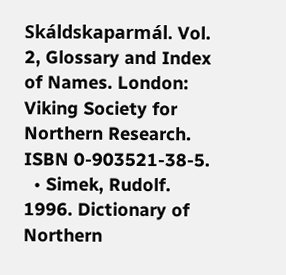Skáldskaparmál. Vol. 2, Glossary and Index of Names. London: Viking Society for Northern Research. ISBN 0-903521-38-5.
  • Simek, Rudolf. 1996. Dictionary of Northern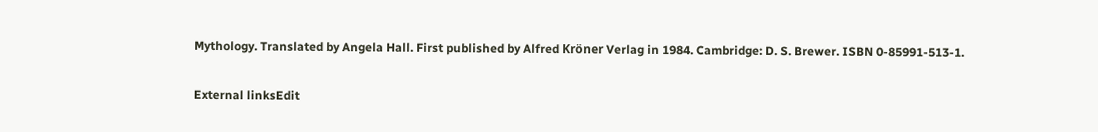Mythology. Translated by Angela Hall. First published by Alfred Kröner Verlag in 1984. Cambridge: D. S. Brewer. ISBN 0-85991-513-1.

External linksEdit